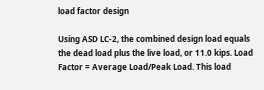load factor design

Using ASD LC-2, the combined design load equals the dead load plus the live load, or 11.0 kips. Load Factor = Average Load/Peak Load. This load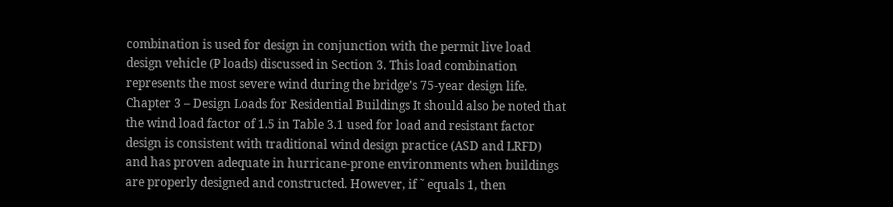combination is used for design in conjunction with the permit live load design vehicle (P loads) discussed in Section 3. This load combination represents the most severe wind during the bridge’s 75-year design life. Chapter 3 – Design Loads for Residential Buildings It should also be noted that the wind load factor of 1.5 in Table 3.1 used for load and resistant factor design is consistent with traditional wind design practice (ASD and LRFD) and has proven adequate in hurricane-prone environments when buildings are properly designed and constructed. However, if ˜ equals 1, then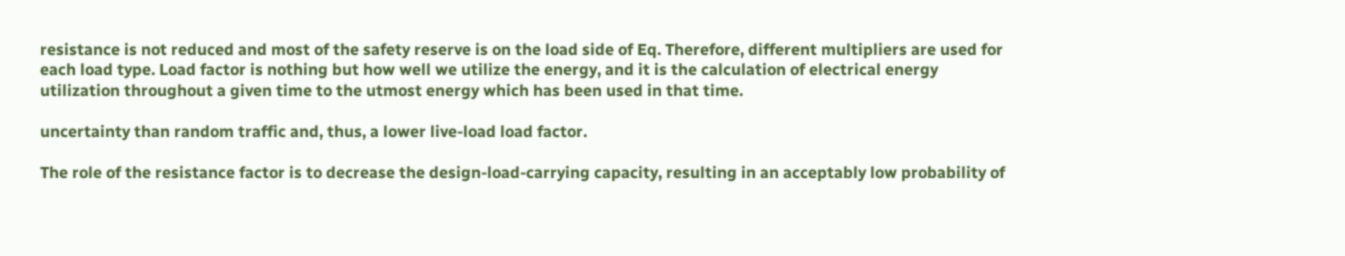resistance is not reduced and most of the safety reserve is on the load side of Eq. Therefore, different multipliers are used for each load type. Load factor is nothing but how well we utilize the energy, and it is the calculation of electrical energy utilization throughout a given time to the utmost energy which has been used in that time.

uncertainty than random traffic and, thus, a lower live-load load factor.

The role of the resistance factor is to decrease the design-load-carrying capacity, resulting in an acceptably low probability of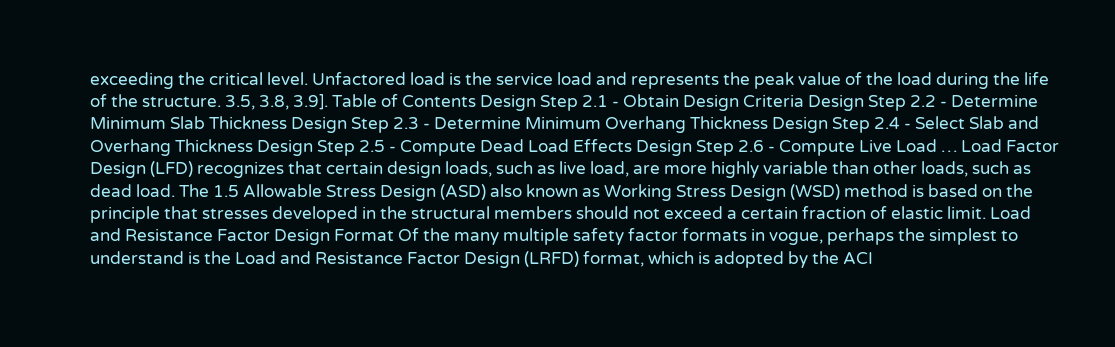exceeding the critical level. Unfactored load is the service load and represents the peak value of the load during the life of the structure. 3.5, 3.8, 3.9]. Table of Contents Design Step 2.1 - Obtain Design Criteria Design Step 2.2 - Determine Minimum Slab Thickness Design Step 2.3 - Determine Minimum Overhang Thickness Design Step 2.4 - Select Slab and Overhang Thickness Design Step 2.5 - Compute Dead Load Effects Design Step 2.6 - Compute Live Load … Load Factor Design (LFD) recognizes that certain design loads, such as live load, are more highly variable than other loads, such as dead load. The 1.5 Allowable Stress Design (ASD) also known as Working Stress Design (WSD) method is based on the principle that stresses developed in the structural members should not exceed a certain fraction of elastic limit. Load and Resistance Factor Design Format Of the many multiple safety factor formats in vogue, perhaps the simplest to understand is the Load and Resistance Factor Design (LRFD) format, which is adopted by the ACI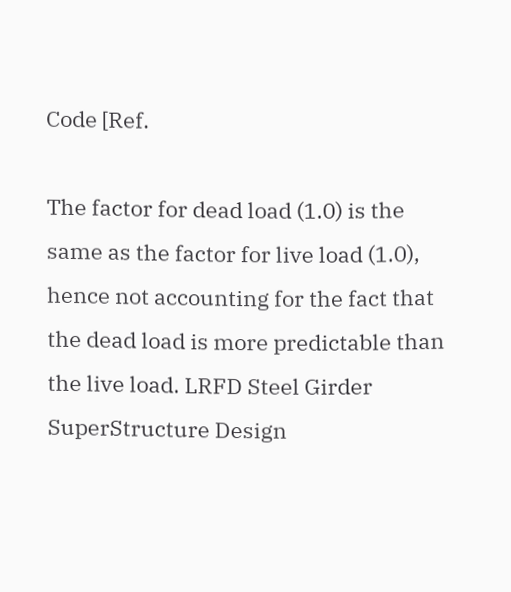Code [Ref.

The factor for dead load (1.0) is the same as the factor for live load (1.0), hence not accounting for the fact that the dead load is more predictable than the live load. LRFD Steel Girder SuperStructure Design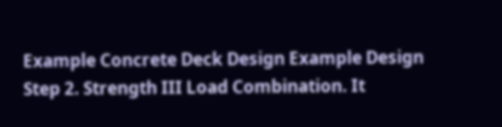Example Concrete Deck Design Example Design Step 2. Strength III Load Combination. It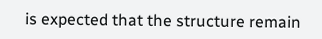is expected that the structure remain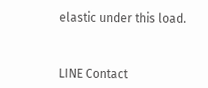elastic under this load.



LINE Contact